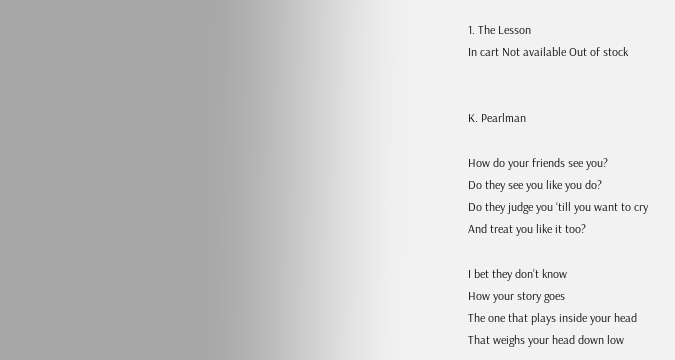1. The Lesson
In cart Not available Out of stock


K. Pearlman

How do your friends see you?
Do they see you like you do?
Do they judge you ‘till you want to cry
And treat you like it too?

I bet they don’t know
How your story goes
The one that plays inside your head
That weighs your head down low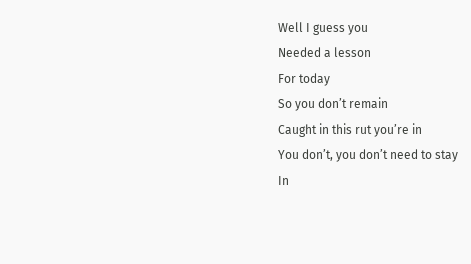Well I guess you
Needed a lesson
For today
So you don’t remain
Caught in this rut you’re in
You don’t, you don’t need to stay
In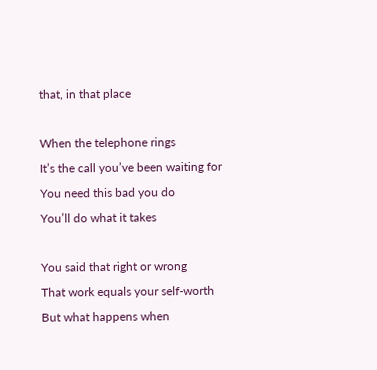that, in that place

When the telephone rings
It’s the call you’ve been waiting for
You need this bad you do
You’ll do what it takes

You said that right or wrong
That work equals your self-worth
But what happens when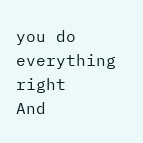you do everything right
And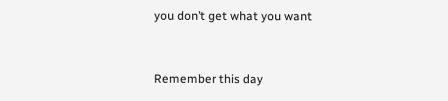you don’t get what you want


Remember this day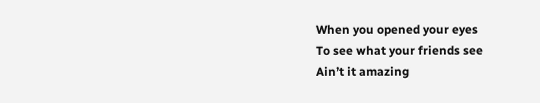When you opened your eyes
To see what your friends see
Ain’t it amazing